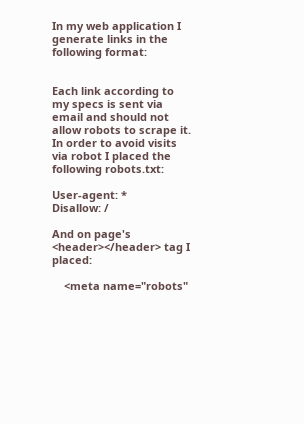In my web application I generate links in the following format:


Each link according to my specs is sent via email and should not allow robots to scrape it. In order to avoid visits via robot I placed the following robots.txt:

User-agent: *
Disallow: /

And on page's <header></header> tag I placed:

    <meta name="robots"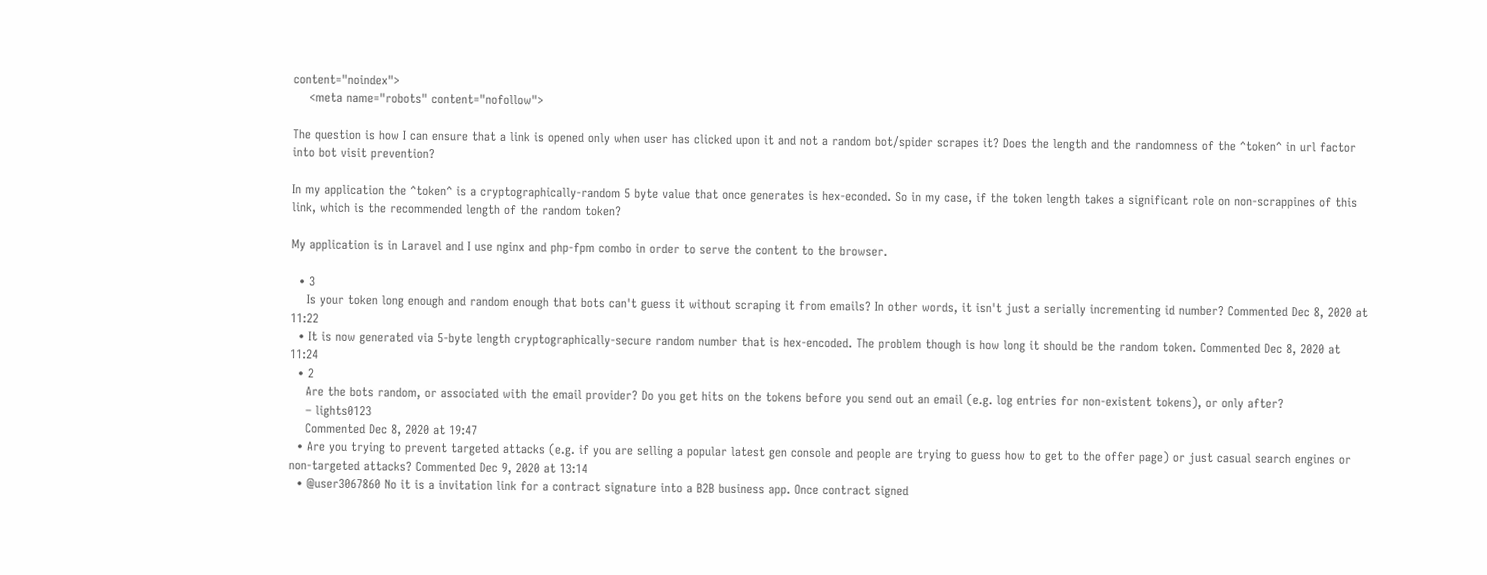content="noindex">
    <meta name="robots" content="nofollow">

The question is how I can ensure that a link is opened only when user has clicked upon it and not a random bot/spider scrapes it? Does the length and the randomness of the ^token^ in url factor into bot visit prevention?

In my application the ^token^ is a cryptographically-random 5 byte value that once generates is hex-econded. So in my case, if the token length takes a significant role on non-scrappines of this link, which is the recommended length of the random token?

My application is in Laravel and I use nginx and php-fpm combo in order to serve the content to the browser.

  • 3
    Is your token long enough and random enough that bots can't guess it without scraping it from emails? In other words, it isn't just a serially incrementing id number? Commented Dec 8, 2020 at 11:22
  • It is now generated via 5-byte length cryptographically-secure random number that is hex-encoded. The problem though is how long it should be the random token. Commented Dec 8, 2020 at 11:24
  • 2
    Are the bots random, or associated with the email provider? Do you get hits on the tokens before you send out an email (e.g. log entries for non-existent tokens), or only after?
    – lights0123
    Commented Dec 8, 2020 at 19:47
  • Are you trying to prevent targeted attacks (e.g. if you are selling a popular latest gen console and people are trying to guess how to get to the offer page) or just casual search engines or non-targeted attacks? Commented Dec 9, 2020 at 13:14
  • @user3067860 No it is a invitation link for a contract signature into a B2B business app. Once contract signed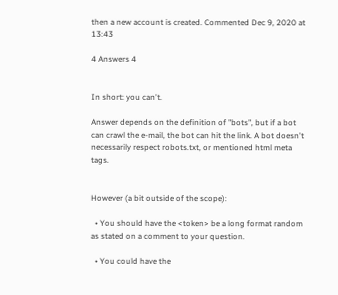then a new account is created. Commented Dec 9, 2020 at 13:43

4 Answers 4


In short: you can't.

Answer depends on the definition of "bots", but if a bot can crawl the e-mail, the bot can hit the link. A bot doesn't necessarily respect robots.txt, or mentioned html meta tags.


However (a bit outside of the scope):

  • You should have the <token> be a long format random as stated on a comment to your question.

  • You could have the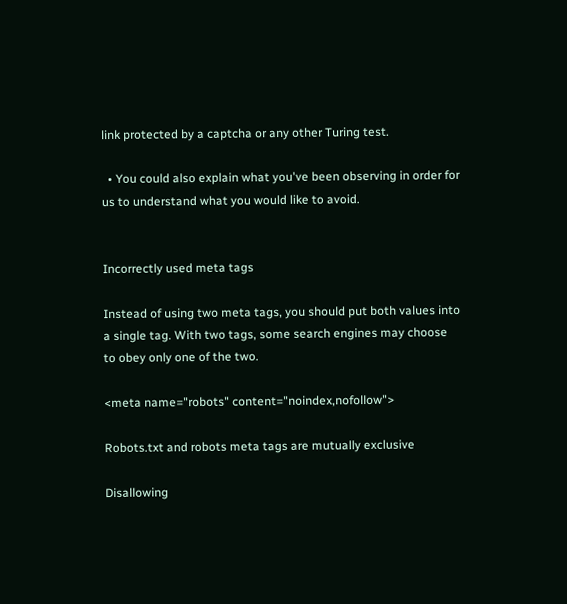link protected by a captcha or any other Turing test.

  • You could also explain what you've been observing in order for us to understand what you would like to avoid.


Incorrectly used meta tags

Instead of using two meta tags, you should put both values into a single tag. With two tags, some search engines may choose to obey only one of the two.

<meta name="robots" content="noindex,nofollow">

Robots.txt and robots meta tags are mutually exclusive

Disallowing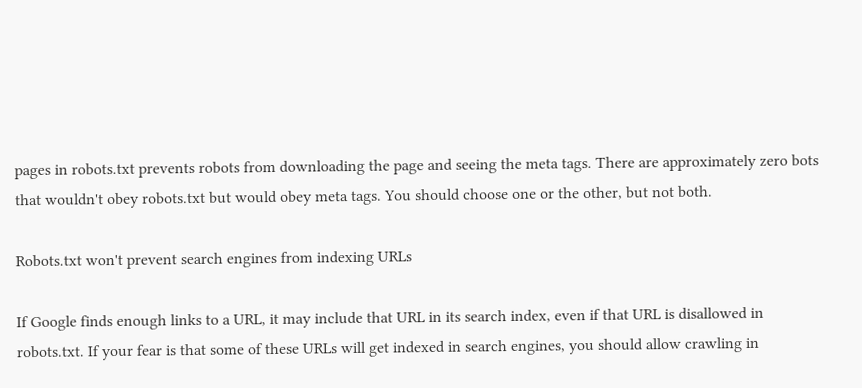pages in robots.txt prevents robots from downloading the page and seeing the meta tags. There are approximately zero bots that wouldn't obey robots.txt but would obey meta tags. You should choose one or the other, but not both.

Robots.txt won't prevent search engines from indexing URLs

If Google finds enough links to a URL, it may include that URL in its search index, even if that URL is disallowed in robots.txt. If your fear is that some of these URLs will get indexed in search engines, you should allow crawling in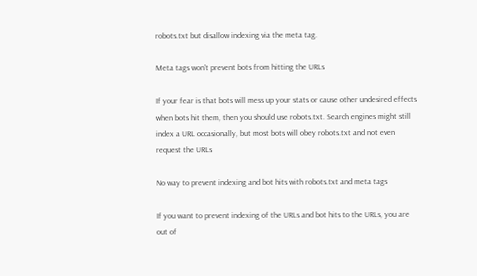robots.txt but disallow indexing via the meta tag.

Meta tags won't prevent bots from hitting the URLs

If your fear is that bots will mess up your stats or cause other undesired effects when bots hit them, then you should use robots.txt. Search engines might still index a URL occasionally, but most bots will obey robots.txt and not even request the URLs

No way to prevent indexing and bot hits with robots.txt and meta tags

If you want to prevent indexing of the URLs and bot hits to the URLs, you are out of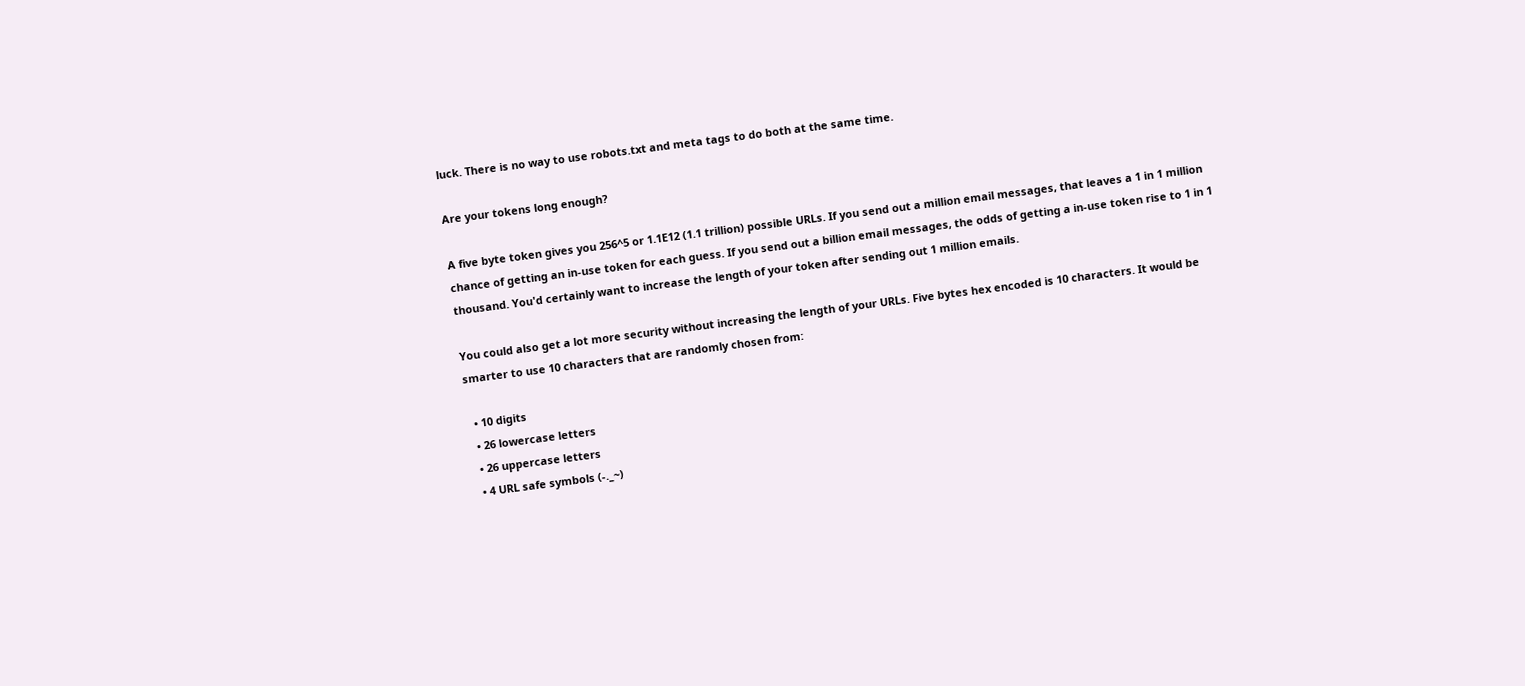luck. There is no way to use robots.txt and meta tags to do both at the same time.

Are your tokens long enough?

A five byte token gives you 256^5 or 1.1E12 (1.1 trillion) possible URLs. If you send out a million email messages, that leaves a 1 in 1 million chance of getting an in-use token for each guess. If you send out a billion email messages, the odds of getting a in-use token rise to 1 in 1 thousand. You'd certainly want to increase the length of your token after sending out 1 million emails.

You could also get a lot more security without increasing the length of your URLs. Five bytes hex encoded is 10 characters. It would be smarter to use 10 characters that are randomly chosen from:

  • 10 digits
  • 26 lowercase letters
  • 26 uppercase letters
  • 4 URL safe symbols (-._~)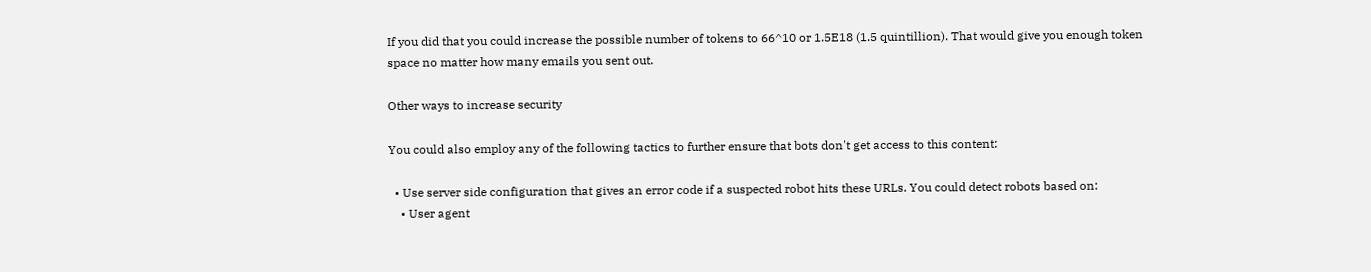If you did that you could increase the possible number of tokens to 66^10 or 1.5E18 (1.5 quintillion). That would give you enough token space no matter how many emails you sent out.

Other ways to increase security

You could also employ any of the following tactics to further ensure that bots don't get access to this content:

  • Use server side configuration that gives an error code if a suspected robot hits these URLs. You could detect robots based on:
    • User agent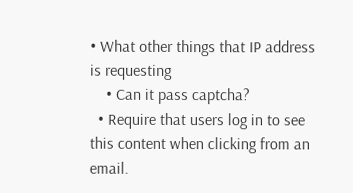• What other things that IP address is requesting
    • Can it pass captcha?
  • Require that users log in to see this content when clicking from an email.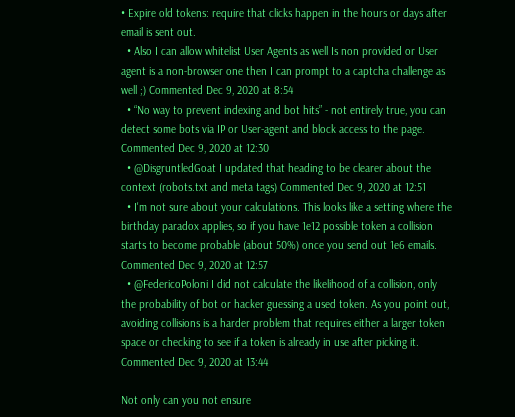• Expire old tokens: require that clicks happen in the hours or days after email is sent out.
  • Also I can allow whitelist User Agents as well Is non provided or User agent is a non-browser one then I can prompt to a captcha challenge as well ;) Commented Dec 9, 2020 at 8:54
  • “No way to prevent indexing and bot hits” - not entirely true, you can detect some bots via IP or User-agent and block access to the page. Commented Dec 9, 2020 at 12:30
  • @DisgruntledGoat I updated that heading to be clearer about the context (robots.txt and meta tags) Commented Dec 9, 2020 at 12:51
  • I'm not sure about your calculations. This looks like a setting where the birthday paradox applies, so if you have 1e12 possible token a collision starts to become probable (about 50%) once you send out 1e6 emails. Commented Dec 9, 2020 at 12:57
  • @FedericoPoloni I did not calculate the likelihood of a collision, only the probability of bot or hacker guessing a used token. As you point out, avoiding collisions is a harder problem that requires either a larger token space or checking to see if a token is already in use after picking it. Commented Dec 9, 2020 at 13:44

Not only can you not ensure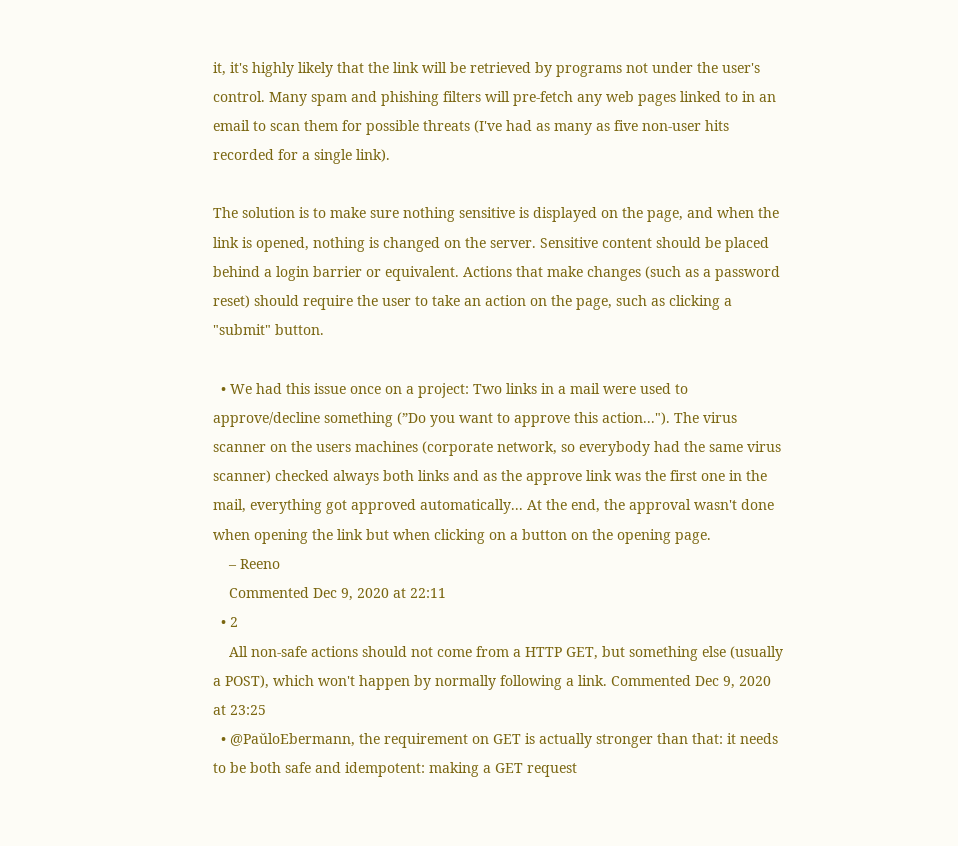it, it's highly likely that the link will be retrieved by programs not under the user's control. Many spam and phishing filters will pre-fetch any web pages linked to in an email to scan them for possible threats (I've had as many as five non-user hits recorded for a single link).

The solution is to make sure nothing sensitive is displayed on the page, and when the link is opened, nothing is changed on the server. Sensitive content should be placed behind a login barrier or equivalent. Actions that make changes (such as a password reset) should require the user to take an action on the page, such as clicking a "submit" button.

  • We had this issue once on a project: Two links in a mail were used to approve/decline something (”Do you want to approve this action..."). The virus scanner on the users machines (corporate network, so everybody had the same virus scanner) checked always both links and as the approve link was the first one in the mail, everything got approved automatically... At the end, the approval wasn't done when opening the link but when clicking on a button on the opening page.
    – Reeno
    Commented Dec 9, 2020 at 22:11
  • 2
    All non-safe actions should not come from a HTTP GET, but something else (usually a POST), which won't happen by normally following a link. Commented Dec 9, 2020 at 23:25
  • @PaŭloEbermann, the requirement on GET is actually stronger than that: it needs to be both safe and idempotent: making a GET request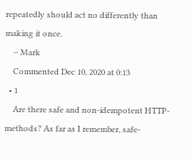repeatedly should act no differently than making it once.
    – Mark
    Commented Dec 10, 2020 at 0:13
  • 1
    Are there safe and non-idempotent HTTP-methods? As far as I remember, safe-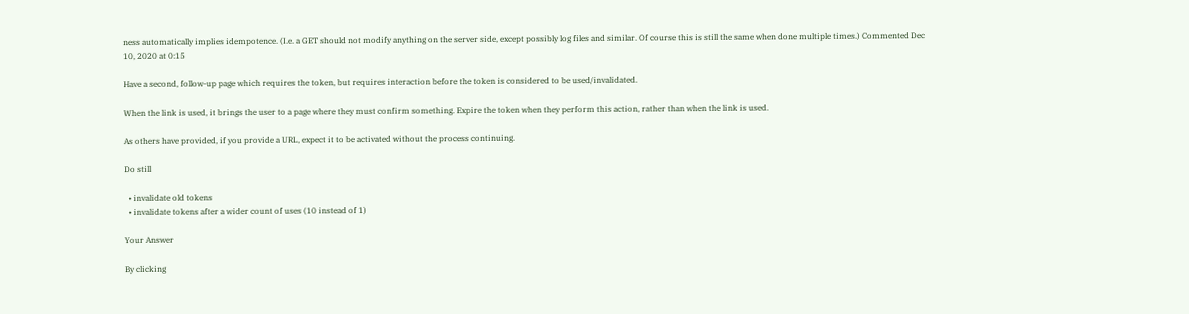ness automatically implies idempotence. (I.e. a GET should not modify anything on the server side, except possibly log files and similar. Of course this is still the same when done multiple times.) Commented Dec 10, 2020 at 0:15

Have a second, follow-up page which requires the token, but requires interaction before the token is considered to be used/invalidated.

When the link is used, it brings the user to a page where they must confirm something. Expire the token when they perform this action, rather than when the link is used.

As others have provided, if you provide a URL, expect it to be activated without the process continuing.

Do still

  • invalidate old tokens
  • invalidate tokens after a wider count of uses (10 instead of 1)

Your Answer

By clicking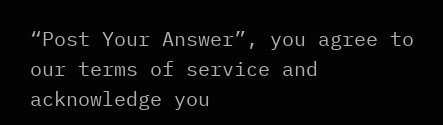“Post Your Answer”, you agree to our terms of service and acknowledge you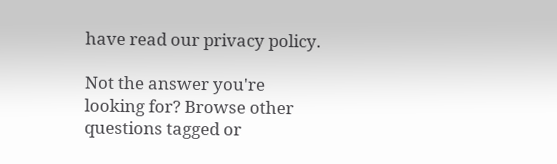have read our privacy policy.

Not the answer you're looking for? Browse other questions tagged or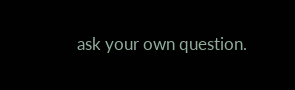ask your own question.